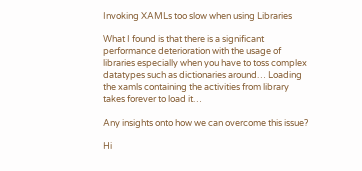Invoking XAMLs too slow when using Libraries

What I found is that there is a significant performance deterioration with the usage of libraries especially when you have to toss complex datatypes such as dictionaries around… Loading the xamls containing the activities from library takes forever to load it…

Any insights onto how we can overcome this issue?

Hi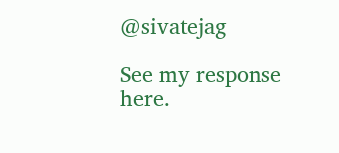@sivatejag

See my response here.